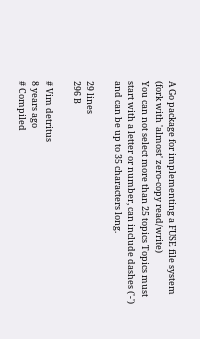A Go package for implementing a FUSE file system (fork with 'almost' zero-copy read/write)
You can not select more than 25 topics Topics must start with a letter or number, can include dashes ('-') and can be up to 35 characters long.

29 lines
296 B

# Vim detritus
8 years ago
# Compiled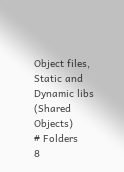Object files, Static and Dynamic libs (Shared Objects)
# Folders
8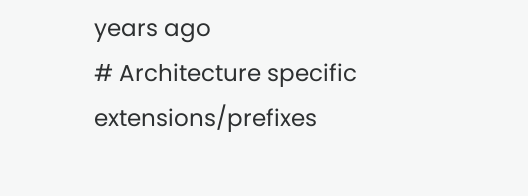years ago
# Architecture specific extensions/prefixes